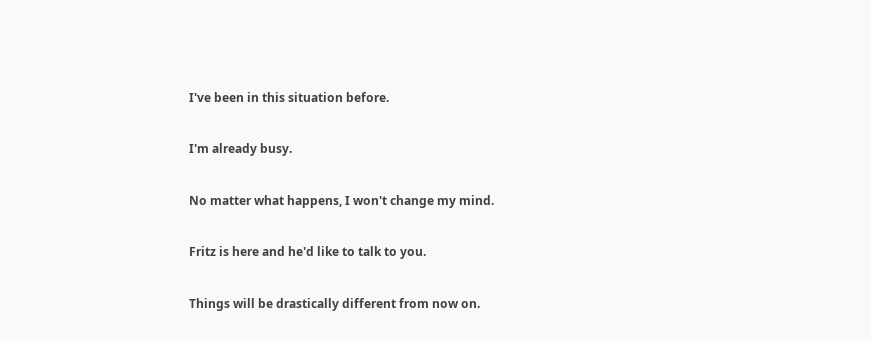I've been in this situation before.

I'm already busy.

No matter what happens, I won't change my mind.

Fritz is here and he'd like to talk to you.

Things will be drastically different from now on.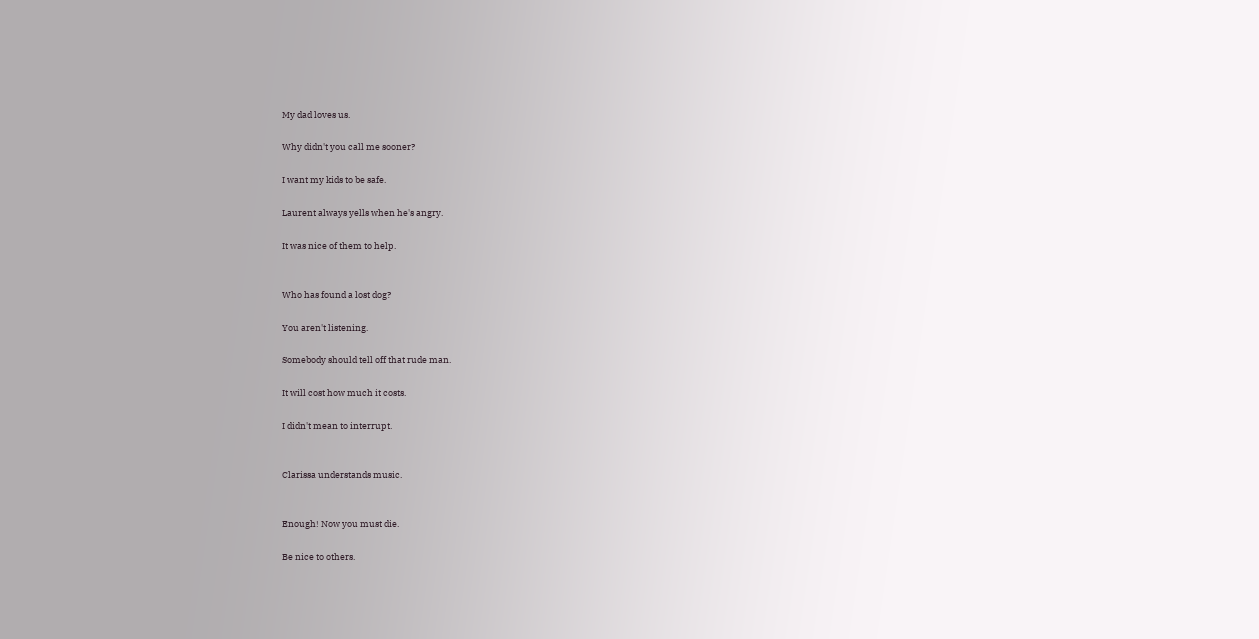My dad loves us.

Why didn't you call me sooner?

I want my kids to be safe.

Laurent always yells when he's angry.

It was nice of them to help.


Who has found a lost dog?

You aren't listening.

Somebody should tell off that rude man.

It will cost how much it costs.

I didn't mean to interrupt.


Clarissa understands music.


Enough! Now you must die.

Be nice to others.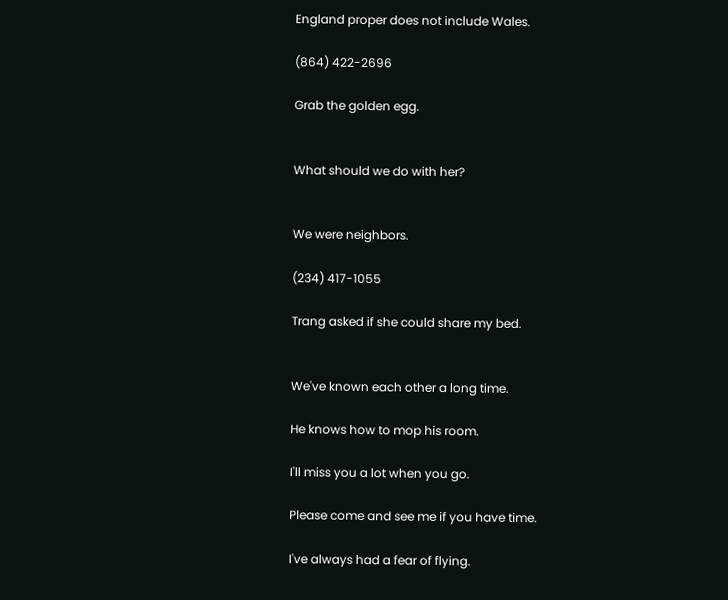England proper does not include Wales.

(864) 422-2696

Grab the golden egg.


What should we do with her?


We were neighbors.

(234) 417-1055

Trang asked if she could share my bed.


We've known each other a long time.

He knows how to mop his room.

I'll miss you a lot when you go.

Please come and see me if you have time.

I've always had a fear of flying.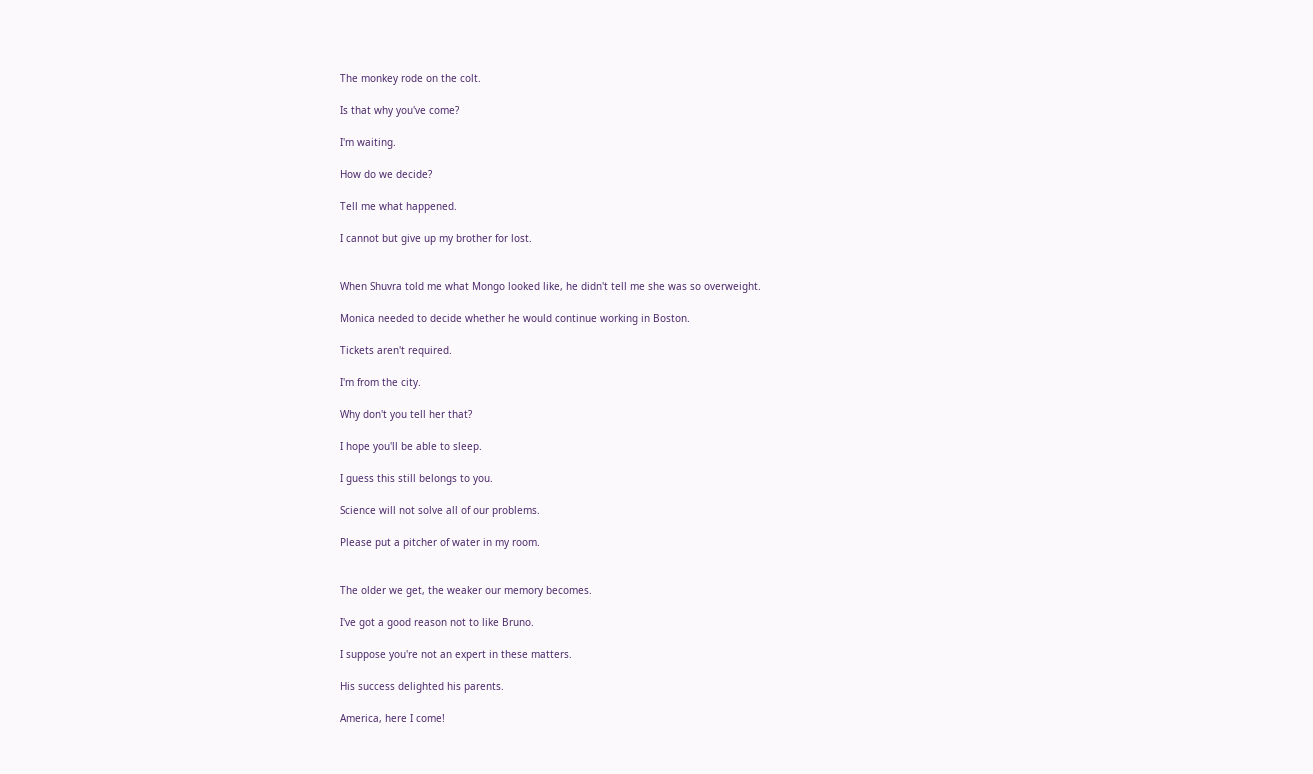The monkey rode on the colt.

Is that why you've come?

I'm waiting.

How do we decide?

Tell me what happened.

I cannot but give up my brother for lost.


When Shuvra told me what Mongo looked like, he didn't tell me she was so overweight.

Monica needed to decide whether he would continue working in Boston.

Tickets aren't required.

I'm from the city.

Why don't you tell her that?

I hope you'll be able to sleep.

I guess this still belongs to you.

Science will not solve all of our problems.

Please put a pitcher of water in my room.


The older we get, the weaker our memory becomes.

I've got a good reason not to like Bruno.

I suppose you're not an expert in these matters.

His success delighted his parents.

America, here I come!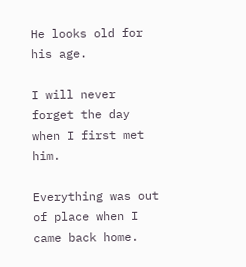He looks old for his age.

I will never forget the day when I first met him.

Everything was out of place when I came back home.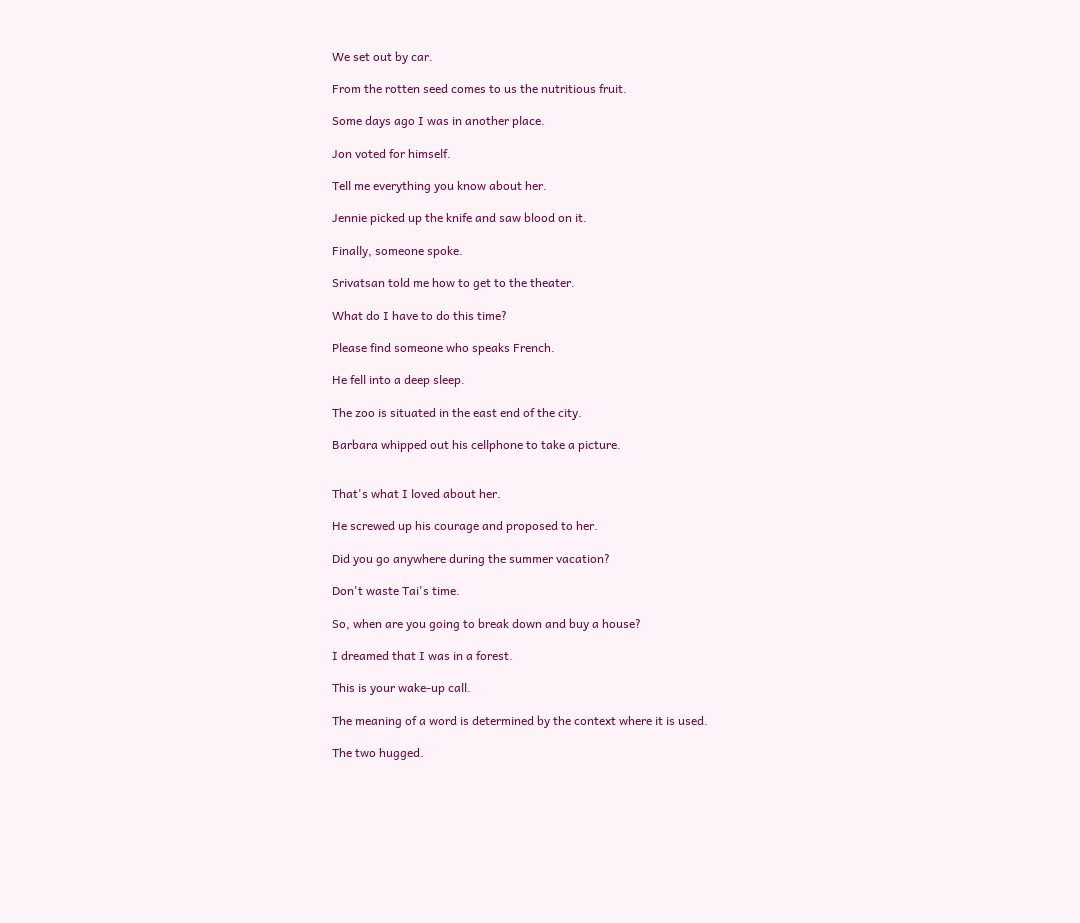We set out by car.

From the rotten seed comes to us the nutritious fruit.

Some days ago I was in another place.

Jon voted for himself.

Tell me everything you know about her.

Jennie picked up the knife and saw blood on it.

Finally, someone spoke.

Srivatsan told me how to get to the theater.

What do I have to do this time?

Please find someone who speaks French.

He fell into a deep sleep.

The zoo is situated in the east end of the city.

Barbara whipped out his cellphone to take a picture.


That's what I loved about her.

He screwed up his courage and proposed to her.

Did you go anywhere during the summer vacation?

Don't waste Tai's time.

So, when are you going to break down and buy a house?

I dreamed that I was in a forest.

This is your wake-up call.

The meaning of a word is determined by the context where it is used.

The two hugged.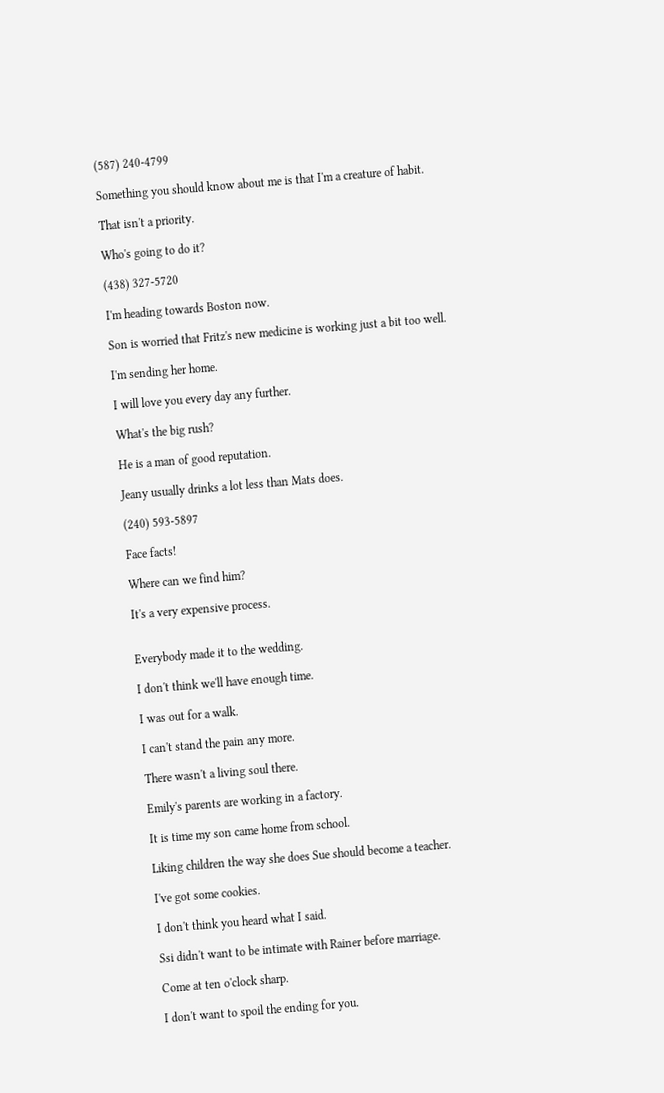(587) 240-4799

Something you should know about me is that I'm a creature of habit.

That isn't a priority.

Who's going to do it?

(438) 327-5720

I'm heading towards Boston now.

Son is worried that Fritz's new medicine is working just a bit too well.

I'm sending her home.

I will love you every day any further.

What's the big rush?

He is a man of good reputation.

Jeany usually drinks a lot less than Mats does.

(240) 593-5897

Face facts!

Where can we find him?

It's a very expensive process.


Everybody made it to the wedding.

I don't think we'll have enough time.

I was out for a walk.

I can't stand the pain any more.

There wasn't a living soul there.

Emily's parents are working in a factory.

It is time my son came home from school.

Liking children the way she does Sue should become a teacher.

I've got some cookies.

I don't think you heard what I said.

Ssi didn't want to be intimate with Rainer before marriage.

Come at ten o'clock sharp.

I don't want to spoil the ending for you.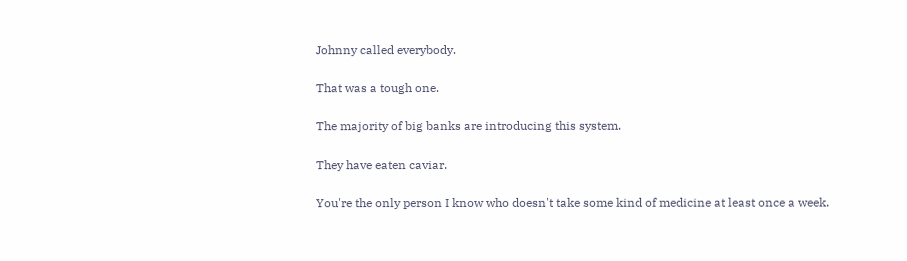Johnny called everybody.

That was a tough one.

The majority of big banks are introducing this system.

They have eaten caviar.

You're the only person I know who doesn't take some kind of medicine at least once a week.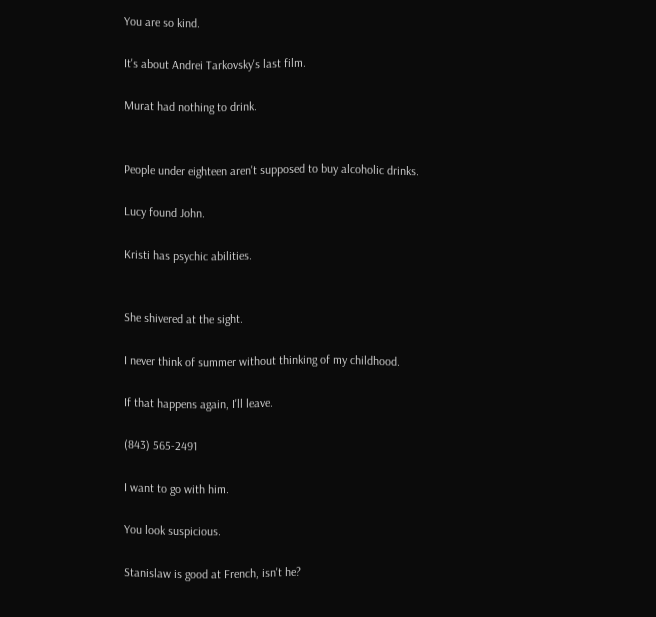You are so kind.

It's about Andrei Tarkovsky's last film.

Murat had nothing to drink.


People under eighteen aren't supposed to buy alcoholic drinks.

Lucy found John.

Kristi has psychic abilities.


She shivered at the sight.

I never think of summer without thinking of my childhood.

If that happens again, I'll leave.

(843) 565-2491

I want to go with him.

You look suspicious.

Stanislaw is good at French, isn't he?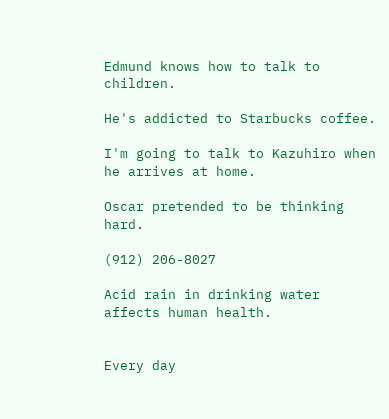Edmund knows how to talk to children.

He's addicted to Starbucks coffee.

I'm going to talk to Kazuhiro when he arrives at home.

Oscar pretended to be thinking hard.

(912) 206-8027

Acid rain in drinking water affects human health.


Every day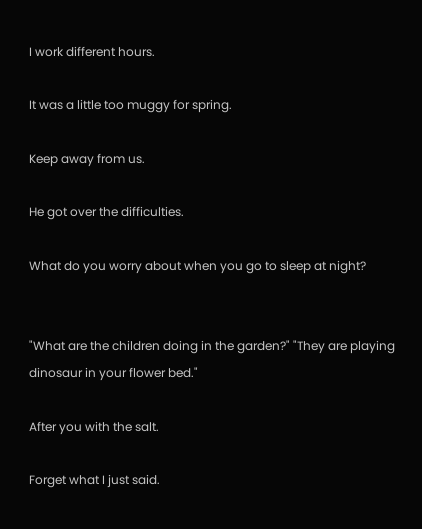I work different hours.

It was a little too muggy for spring.

Keep away from us.

He got over the difficulties.

What do you worry about when you go to sleep at night?


"What are the children doing in the garden?" "They are playing dinosaur in your flower bed."

After you with the salt.

Forget what I just said.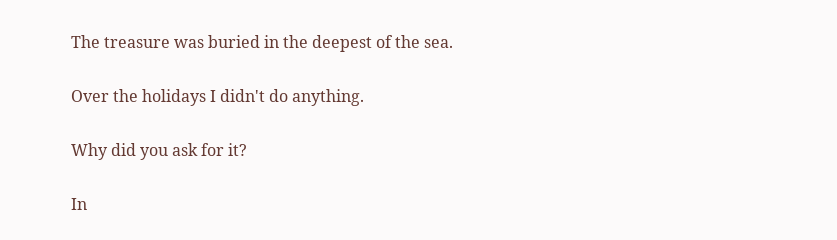The treasure was buried in the deepest of the sea.

Over the holidays I didn't do anything.

Why did you ask for it?

In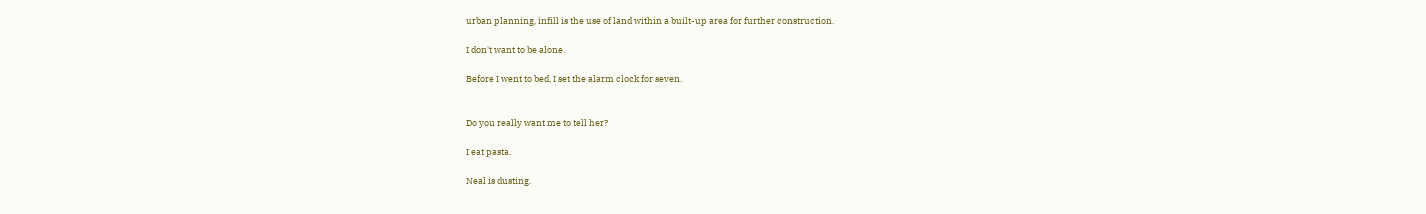urban planning, infill is the use of land within a built-up area for further construction.

I don't want to be alone.

Before I went to bed, I set the alarm clock for seven.


Do you really want me to tell her?

I eat pasta.

Neal is dusting.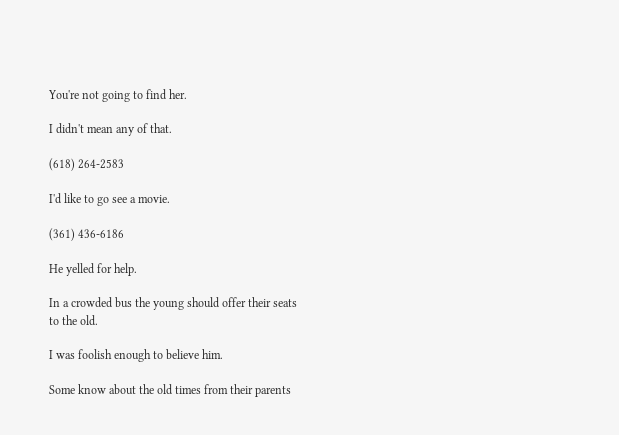You're not going to find her.

I didn't mean any of that.

(618) 264-2583

I'd like to go see a movie.

(361) 436-6186

He yelled for help.

In a crowded bus the young should offer their seats to the old.

I was foolish enough to believe him.

Some know about the old times from their parents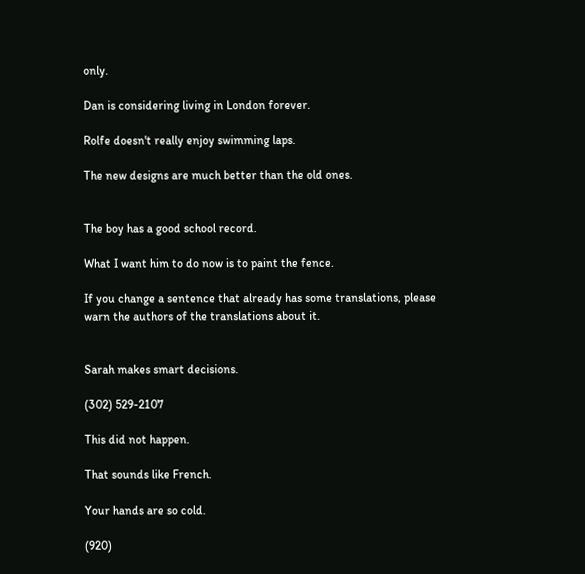only.

Dan is considering living in London forever.

Rolfe doesn't really enjoy swimming laps.

The new designs are much better than the old ones.


The boy has a good school record.

What I want him to do now is to paint the fence.

If you change a sentence that already has some translations, please warn the authors of the translations about it.


Sarah makes smart decisions.

(302) 529-2107

This did not happen.

That sounds like French.

Your hands are so cold.

(920)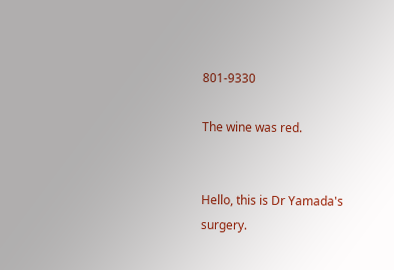801-9330

The wine was red.


Hello, this is Dr Yamada's surgery.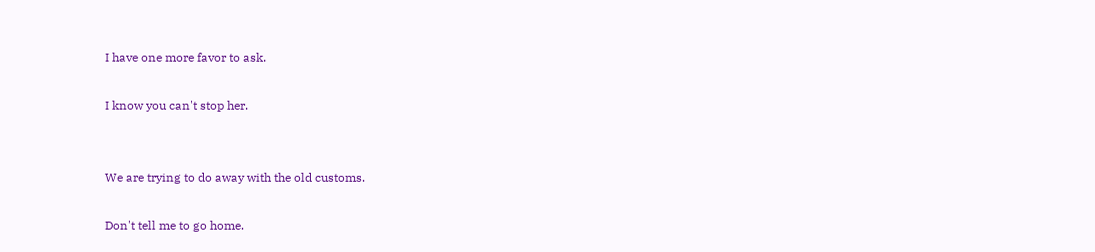I have one more favor to ask.

I know you can't stop her.


We are trying to do away with the old customs.

Don't tell me to go home.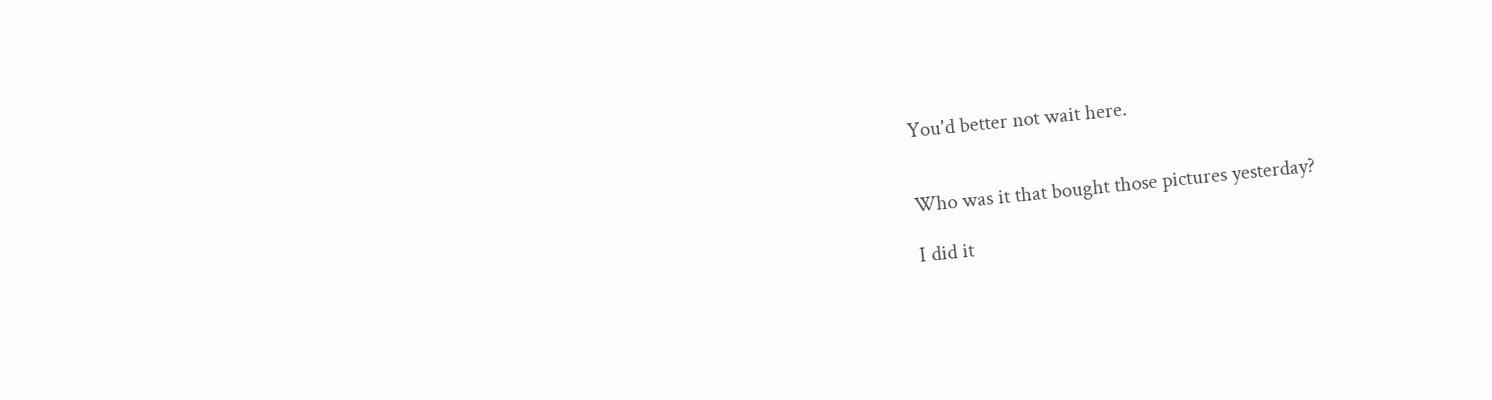You'd better not wait here.


Who was it that bought those pictures yesterday?

I did it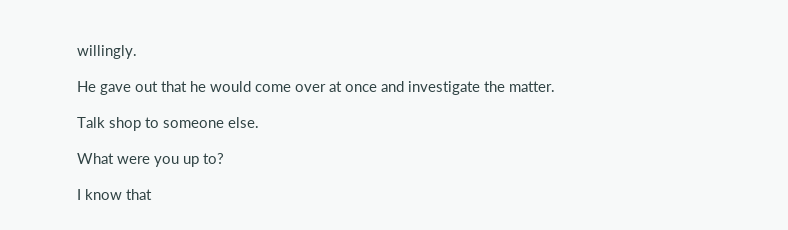willingly.

He gave out that he would come over at once and investigate the matter.

Talk shop to someone else.

What were you up to?

I know that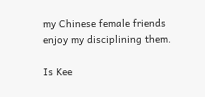my Chinese female friends enjoy my disciplining them.

Is Kee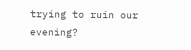trying to ruin our evening?